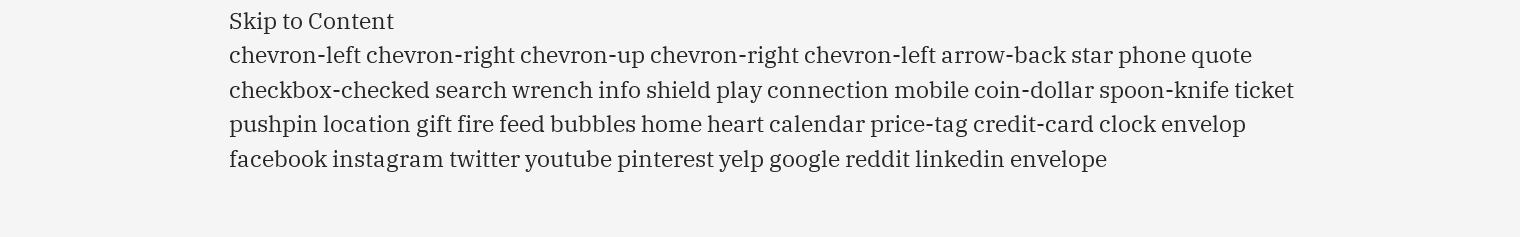Skip to Content
chevron-left chevron-right chevron-up chevron-right chevron-left arrow-back star phone quote checkbox-checked search wrench info shield play connection mobile coin-dollar spoon-knife ticket pushpin location gift fire feed bubbles home heart calendar price-tag credit-card clock envelop facebook instagram twitter youtube pinterest yelp google reddit linkedin envelope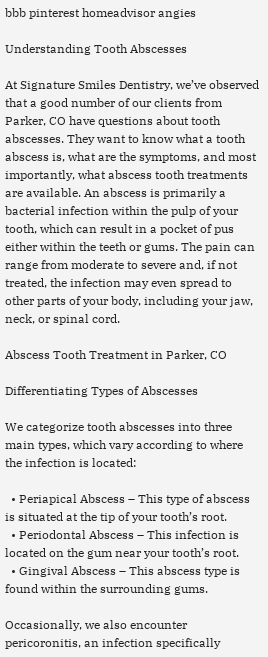bbb pinterest homeadvisor angies

Understanding Tooth Abscesses

At Signature Smiles Dentistry, we’ve observed that a good number of our clients from Parker, CO have questions about tooth abscesses. They want to know what a tooth abscess is, what are the symptoms, and most importantly, what abscess tooth treatments are available. An abscess is primarily a bacterial infection within the pulp of your tooth, which can result in a pocket of pus either within the teeth or gums. The pain can range from moderate to severe and, if not treated, the infection may even spread to other parts of your body, including your jaw, neck, or spinal cord.

Abscess Tooth Treatment in Parker, CO

Differentiating Types of Abscesses

We categorize tooth abscesses into three main types, which vary according to where the infection is located:

  • Periapical Abscess – This type of abscess is situated at the tip of your tooth’s root.
  • Periodontal Abscess – This infection is located on the gum near your tooth’s root.
  • Gingival Abscess – This abscess type is found within the surrounding gums.

Occasionally, we also encounter pericoronitis, an infection specifically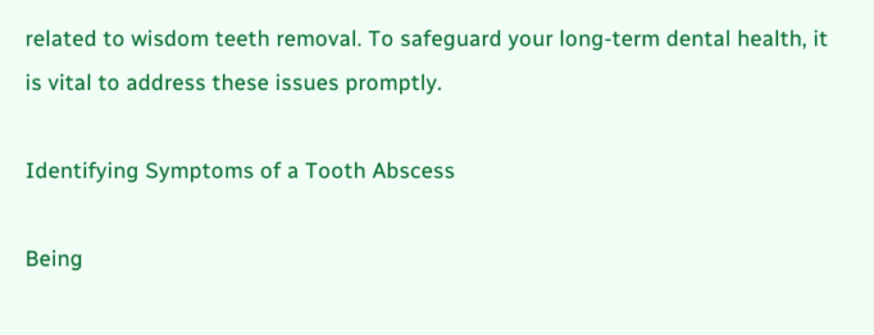related to wisdom teeth removal. To safeguard your long-term dental health, it is vital to address these issues promptly.

Identifying Symptoms of a Tooth Abscess

Being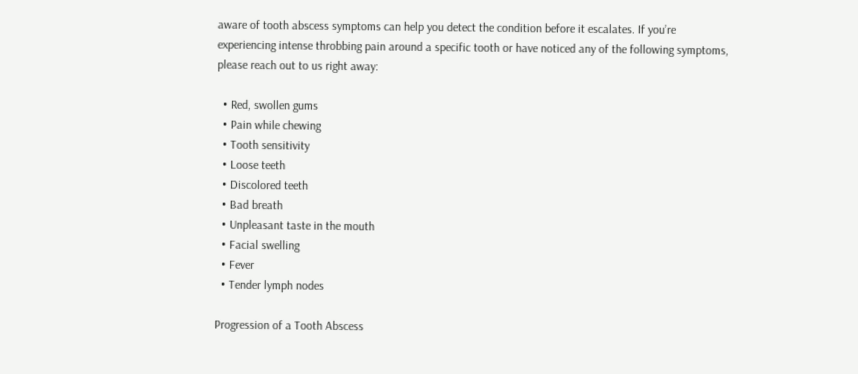aware of tooth abscess symptoms can help you detect the condition before it escalates. If you’re experiencing intense throbbing pain around a specific tooth or have noticed any of the following symptoms, please reach out to us right away:

  • Red, swollen gums
  • Pain while chewing
  • Tooth sensitivity
  • Loose teeth
  • Discolored teeth
  • Bad breath
  • Unpleasant taste in the mouth
  • Facial swelling
  • Fever
  • Tender lymph nodes

Progression of a Tooth Abscess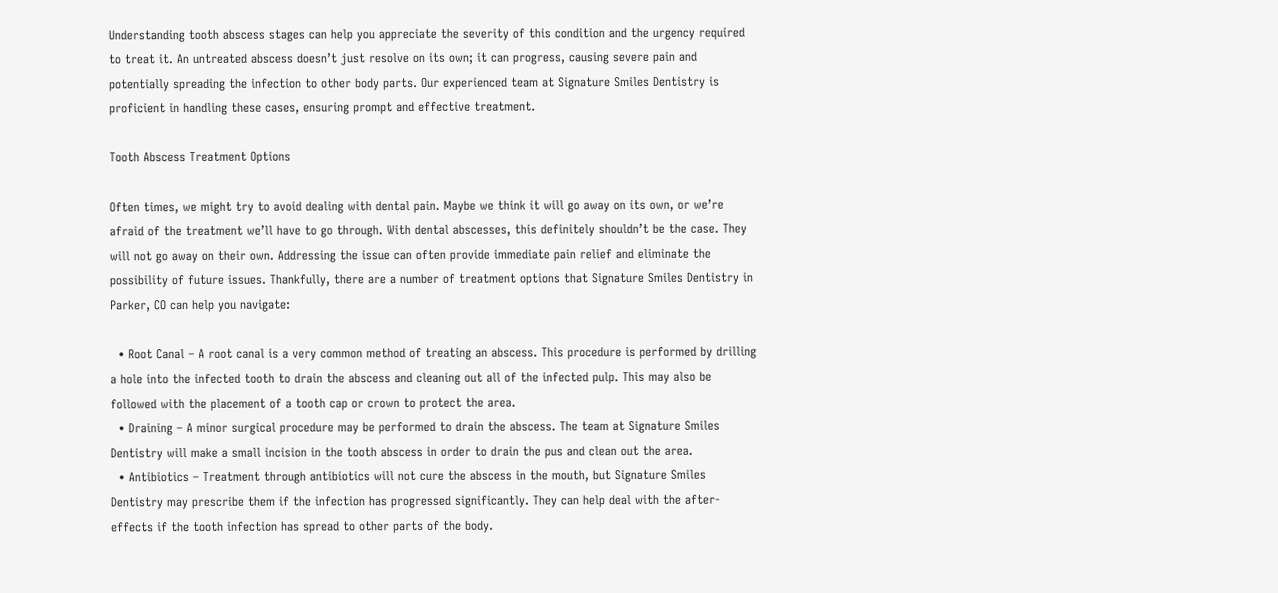Understanding tooth abscess stages can help you appreciate the severity of this condition and the urgency required to treat it. An untreated abscess doesn’t just resolve on its own; it can progress, causing severe pain and potentially spreading the infection to other body parts. Our experienced team at Signature Smiles Dentistry is proficient in handling these cases, ensuring prompt and effective treatment.

Tooth Abscess Treatment Options

Often times, we might try to avoid dealing with dental pain. Maybe we think it will go away on its own, or we’re afraid of the treatment we’ll have to go through. With dental abscesses, this definitely shouldn’t be the case. They will not go away on their own. Addressing the issue can often provide immediate pain relief and eliminate the possibility of future issues. Thankfully, there are a number of treatment options that Signature Smiles Dentistry in Parker, CO can help you navigate:

  • Root Canal – A root canal is a very common method of treating an abscess. This procedure is performed by drilling a hole into the infected tooth to drain the abscess and cleaning out all of the infected pulp. This may also be followed with the placement of a tooth cap or crown to protect the area.
  • Draining – A minor surgical procedure may be performed to drain the abscess. The team at Signature Smiles Dentistry will make a small incision in the tooth abscess in order to drain the pus and clean out the area.
  • Antibiotics – Treatment through antibiotics will not cure the abscess in the mouth, but Signature Smiles Dentistry may prescribe them if the infection has progressed significantly. They can help deal with the after-effects if the tooth infection has spread to other parts of the body.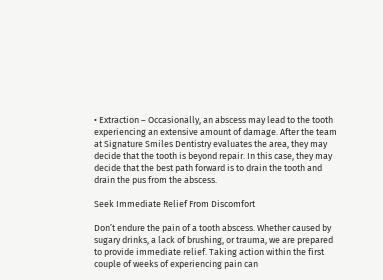• Extraction – Occasionally, an abscess may lead to the tooth experiencing an extensive amount of damage. After the team at Signature Smiles Dentistry evaluates the area, they may decide that the tooth is beyond repair. In this case, they may decide that the best path forward is to drain the tooth and drain the pus from the abscess.

Seek Immediate Relief From Discomfort

Don’t endure the pain of a tooth abscess. Whether caused by sugary drinks, a lack of brushing, or trauma, we are prepared to provide immediate relief. Taking action within the first couple of weeks of experiencing pain can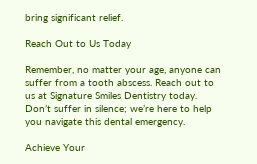bring significant relief.

Reach Out to Us Today

Remember, no matter your age, anyone can suffer from a tooth abscess. Reach out to us at Signature Smiles Dentistry today. Don’t suffer in silence; we’re here to help you navigate this dental emergency.

Achieve Your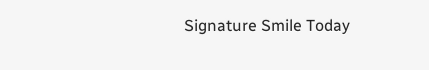Signature Smile Today